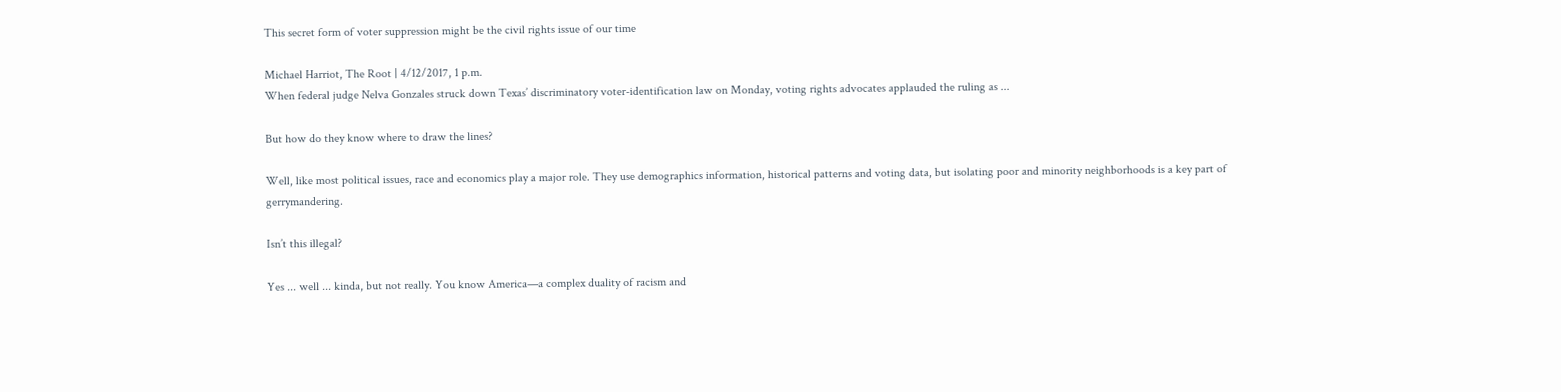This secret form of voter suppression might be the civil rights issue of our time

Michael Harriot, The Root | 4/12/2017, 1 p.m.
When federal judge Nelva Gonzales struck down Texas’ discriminatory voter-identification law on Monday, voting rights advocates applauded the ruling as ...

But how do they know where to draw the lines?

Well, like most political issues, race and economics play a major role. They use demographics information, historical patterns and voting data, but isolating poor and minority neighborhoods is a key part of gerrymandering.

Isn’t this illegal?

Yes ... well ... kinda, but not really. You know America—a complex duality of racism and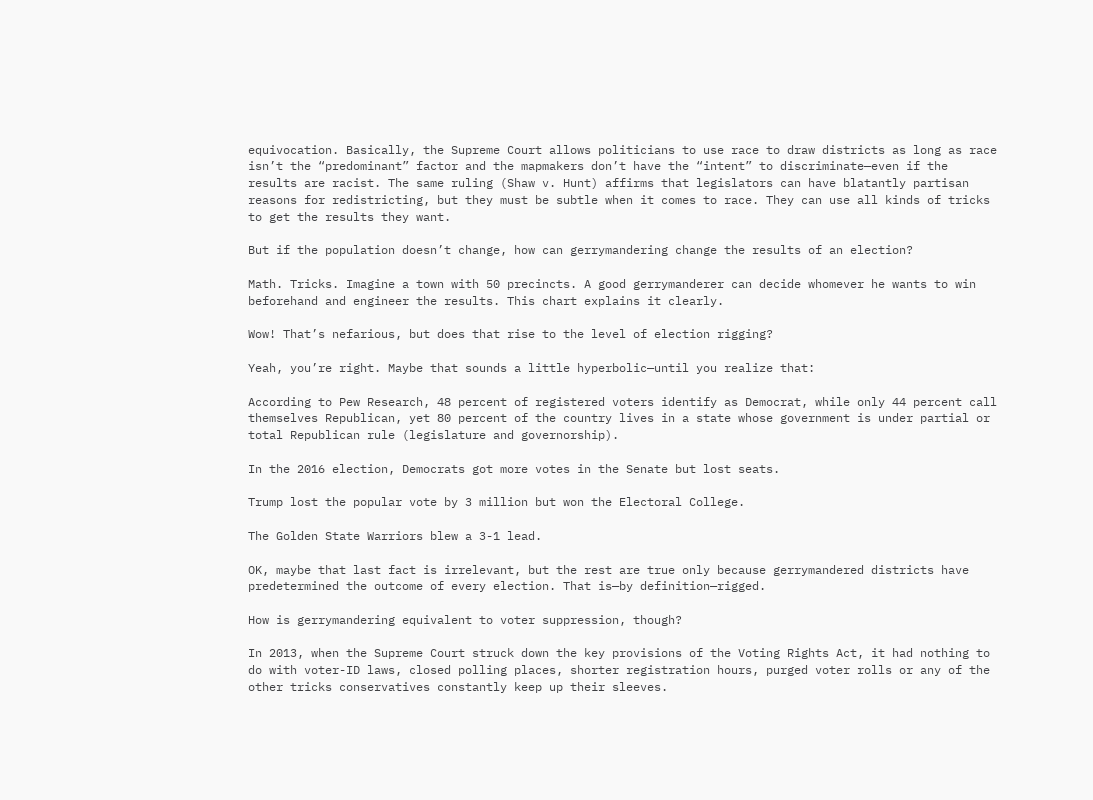equivocation. Basically, the Supreme Court allows politicians to use race to draw districts as long as race isn’t the “predominant” factor and the mapmakers don’t have the “intent” to discriminate—even if the results are racist. The same ruling (Shaw v. Hunt) affirms that legislators can have blatantly partisan reasons for redistricting, but they must be subtle when it comes to race. They can use all kinds of tricks to get the results they want.

But if the population doesn’t change, how can gerrymandering change the results of an election?

Math. Tricks. Imagine a town with 50 precincts. A good gerrymanderer can decide whomever he wants to win beforehand and engineer the results. This chart explains it clearly.

Wow! That’s nefarious, but does that rise to the level of election rigging?

Yeah, you’re right. Maybe that sounds a little hyperbolic—until you realize that:

According to Pew Research, 48 percent of registered voters identify as Democrat, while only 44 percent call themselves Republican, yet 80 percent of the country lives in a state whose government is under partial or total Republican rule (legislature and governorship).

In the 2016 election, Democrats got more votes in the Senate but lost seats.

Trump lost the popular vote by 3 million but won the Electoral College.

The Golden State Warriors blew a 3-1 lead.

OK, maybe that last fact is irrelevant, but the rest are true only because gerrymandered districts have predetermined the outcome of every election. That is—by definition—rigged.

How is gerrymandering equivalent to voter suppression, though?

In 2013, when the Supreme Court struck down the key provisions of the Voting Rights Act, it had nothing to do with voter-ID laws, closed polling places, shorter registration hours, purged voter rolls or any of the other tricks conservatives constantly keep up their sleeves.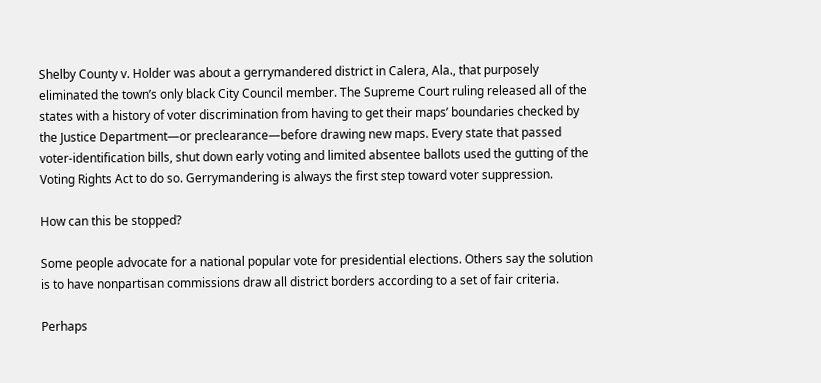Shelby County v. Holder was about a gerrymandered district in Calera, Ala., that purposely eliminated the town’s only black City Council member. The Supreme Court ruling released all of the states with a history of voter discrimination from having to get their maps’ boundaries checked by the Justice Department—or preclearance—before drawing new maps. Every state that passed voter-identification bills, shut down early voting and limited absentee ballots used the gutting of the Voting Rights Act to do so. Gerrymandering is always the first step toward voter suppression.

How can this be stopped?

Some people advocate for a national popular vote for presidential elections. Others say the solution is to have nonpartisan commissions draw all district borders according to a set of fair criteria.

Perhaps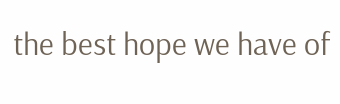the best hope we have of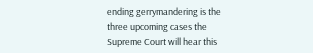ending gerrymandering is the three upcoming cases the Supreme Court will hear this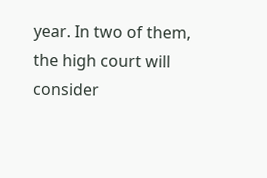year. In two of them, the high court will consider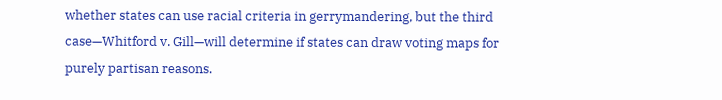whether states can use racial criteria in gerrymandering, but the third case—Whitford v. Gill—will determine if states can draw voting maps for purely partisan reasons.